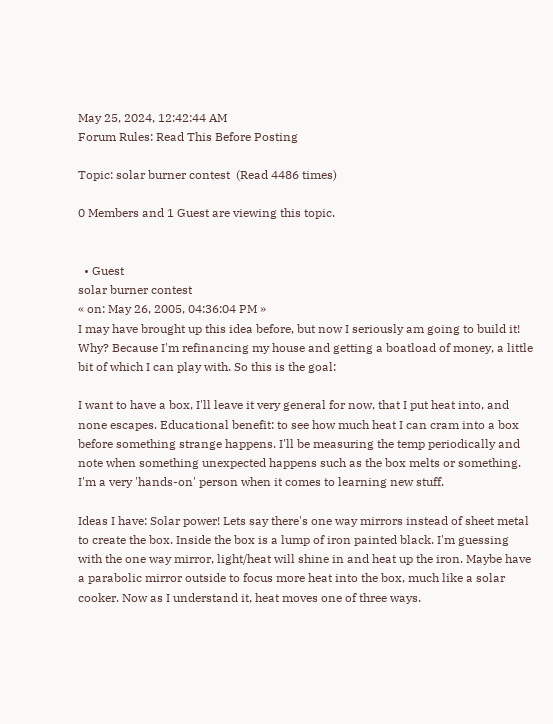May 25, 2024, 12:42:44 AM
Forum Rules: Read This Before Posting

Topic: solar burner contest  (Read 4486 times)

0 Members and 1 Guest are viewing this topic.


  • Guest
solar burner contest
« on: May 26, 2005, 04:36:04 PM »
I may have brought up this idea before, but now I seriously am going to build it! Why? Because I'm refinancing my house and getting a boatload of money, a little bit of which I can play with. So this is the goal:

I want to have a box, I'll leave it very general for now, that I put heat into, and none escapes. Educational benefit: to see how much heat I can cram into a box before something strange happens. I'll be measuring the temp periodically and note when something unexpected happens such as the box melts or something. I'm a very 'hands-on' person when it comes to learning new stuff.

Ideas I have: Solar power! Lets say there's one way mirrors instead of sheet metal to create the box. Inside the box is a lump of iron painted black. I'm guessing with the one way mirror, light/heat will shine in and heat up the iron. Maybe have a parabolic mirror outside to focus more heat into the box, much like a solar cooker. Now as I understand it, heat moves one of three ways.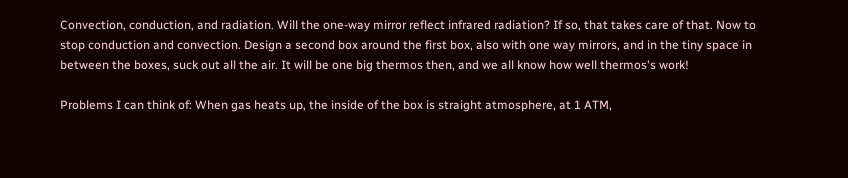Convection, conduction, and radiation. Will the one-way mirror reflect infrared radiation? If so, that takes care of that. Now to stop conduction and convection. Design a second box around the first box, also with one way mirrors, and in the tiny space in between the boxes, suck out all the air. It will be one big thermos then, and we all know how well thermos's work!

Problems I can think of: When gas heats up, the inside of the box is straight atmosphere, at 1 ATM,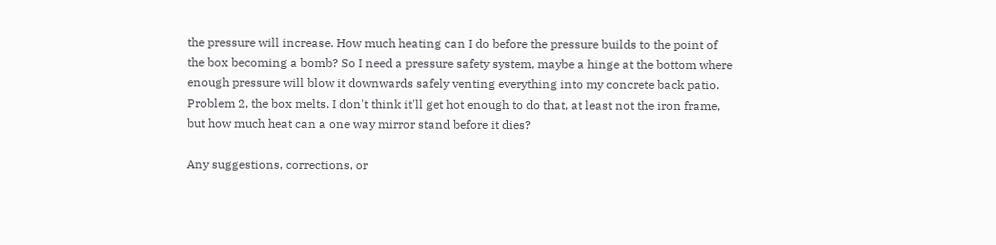the pressure will increase. How much heating can I do before the pressure builds to the point of the box becoming a bomb? So I need a pressure safety system, maybe a hinge at the bottom where enough pressure will blow it downwards safely venting everything into my concrete back patio. Problem 2, the box melts. I don't think it'll get hot enough to do that, at least not the iron frame, but how much heat can a one way mirror stand before it dies?

Any suggestions, corrections, or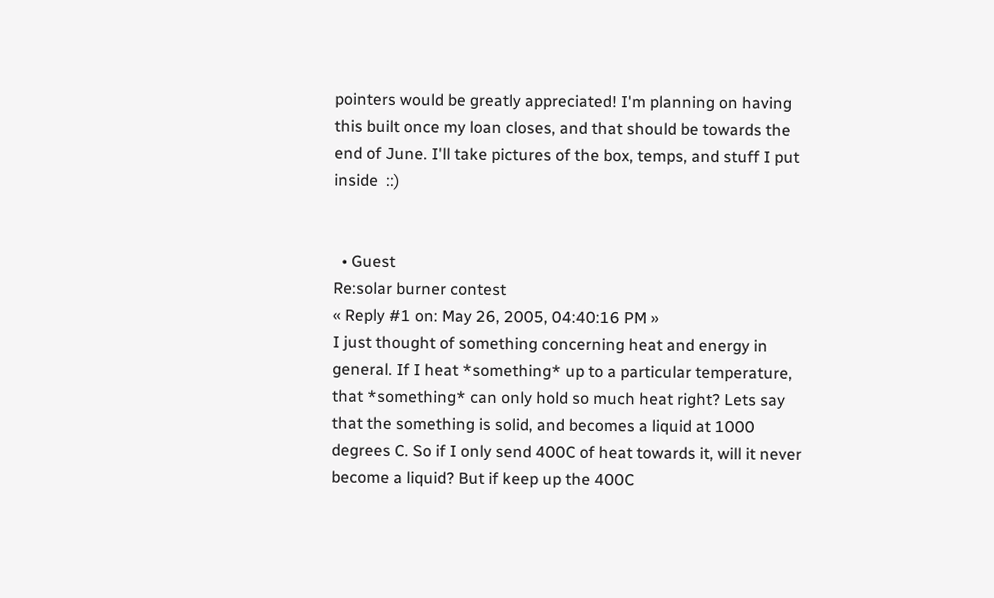pointers would be greatly appreciated! I'm planning on having this built once my loan closes, and that should be towards the end of June. I'll take pictures of the box, temps, and stuff I put inside  ::)


  • Guest
Re:solar burner contest
« Reply #1 on: May 26, 2005, 04:40:16 PM »
I just thought of something concerning heat and energy in general. If I heat *something* up to a particular temperature, that *something* can only hold so much heat right? Lets say that the something is solid, and becomes a liquid at 1000 degrees C. So if I only send 400C of heat towards it, will it never become a liquid? But if keep up the 400C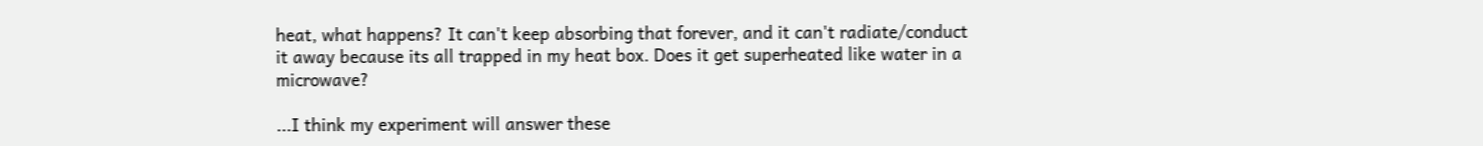heat, what happens? It can't keep absorbing that forever, and it can't radiate/conduct it away because its all trapped in my heat box. Does it get superheated like water in a microwave?

...I think my experiment will answer these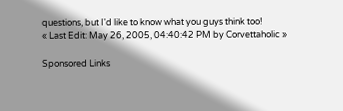questions, but I'd like to know what you guys think too!
« Last Edit: May 26, 2005, 04:40:42 PM by Corvettaholic »

Sponsored Links